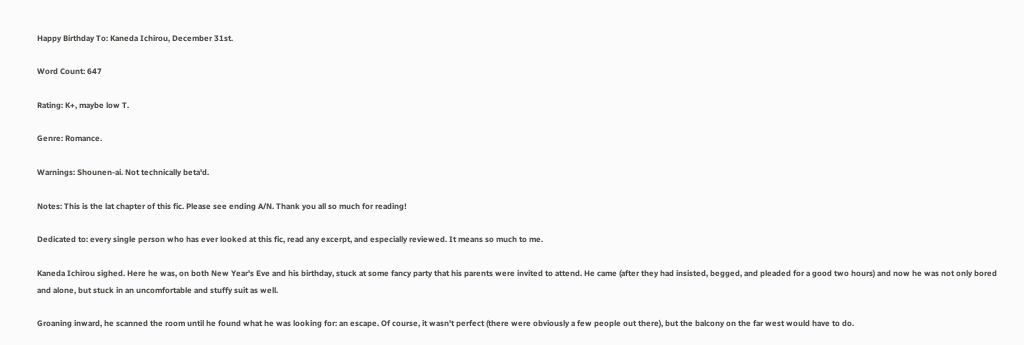Happy Birthday To: Kaneda Ichirou, December 31st.

Word Count: 647

Rating: K+, maybe low T.

Genre: Romance.

Warnings: Shounen-ai. Not technically beta'd.

Notes: This is the lat chapter of this fic. Please see ending A/N. Thank you all so much for reading!

Dedicated to: every single person who has ever looked at this fic, read any excerpt, and especially reviewed. It means so much to me.

Kaneda Ichirou sighed. Here he was, on both New Year's Eve and his birthday, stuck at some fancy party that his parents were invited to attend. He came (after they had insisted, begged, and pleaded for a good two hours) and now he was not only bored and alone, but stuck in an uncomfortable and stuffy suit as well.

Groaning inward, he scanned the room until he found what he was looking for: an escape. Of course, it wasn't perfect (there were obviously a few people out there), but the balcony on the far west would have to do.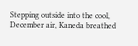Stepping outside into the cool, December air, Kaneda breathed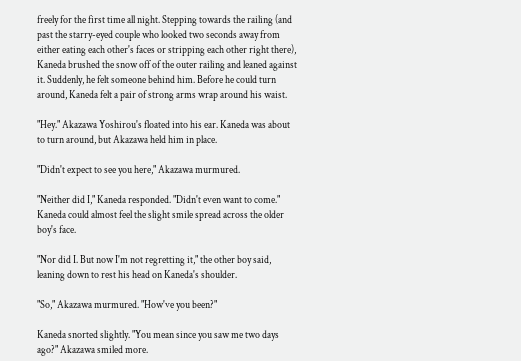freely for the first time all night. Stepping towards the railing (and past the starry-eyed couple who looked two seconds away from either eating each other's faces or stripping each other right there), Kaneda brushed the snow off of the outer railing and leaned against it. Suddenly, he felt someone behind him. Before he could turn around, Kaneda felt a pair of strong arms wrap around his waist.

"Hey." Akazawa Yoshirou's floated into his ear. Kaneda was about to turn around, but Akazawa held him in place.

"Didn't expect to see you here," Akazawa murmured.

"Neither did I," Kaneda responded. "Didn't even want to come." Kaneda could almost feel the slight smile spread across the older boy's face.

"Nor did I. But now I'm not regretting it," the other boy said, leaning down to rest his head on Kaneda's shoulder.

"So," Akazawa murmured. "How've you been?"

Kaneda snorted slightly. "You mean since you saw me two days ago?" Akazawa smiled more.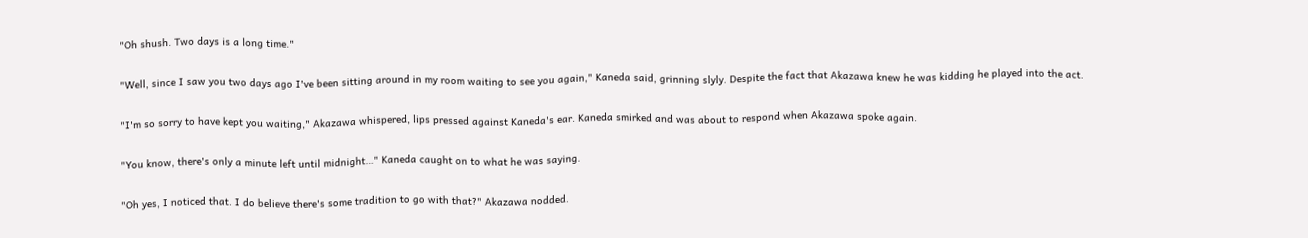"Oh shush. Two days is a long time."

"Well, since I saw you two days ago I've been sitting around in my room waiting to see you again," Kaneda said, grinning slyly. Despite the fact that Akazawa knew he was kidding he played into the act.

"I'm so sorry to have kept you waiting," Akazawa whispered, lips pressed against Kaneda's ear. Kaneda smirked and was about to respond when Akazawa spoke again.

"You know, there's only a minute left until midnight…" Kaneda caught on to what he was saying.

"Oh yes, I noticed that. I do believe there's some tradition to go with that?" Akazawa nodded.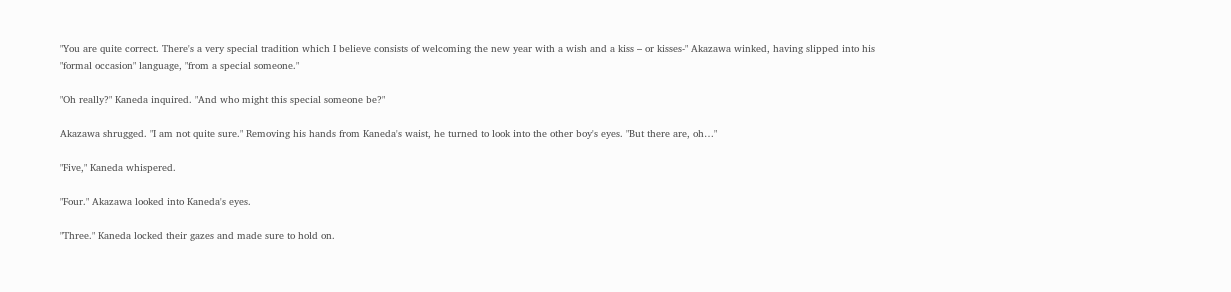"You are quite correct. There's a very special tradition which I believe consists of welcoming the new year with a wish and a kiss – or kisses-" Akazawa winked, having slipped into his "formal occasion" language, "from a special someone."

"Oh really?" Kaneda inquired. "And who might this special someone be?"

Akazawa shrugged. "I am not quite sure." Removing his hands from Kaneda's waist, he turned to look into the other boy's eyes. "But there are, oh…"

"Five," Kaneda whispered.

"Four." Akazawa looked into Kaneda's eyes.

"Three." Kaneda locked their gazes and made sure to hold on.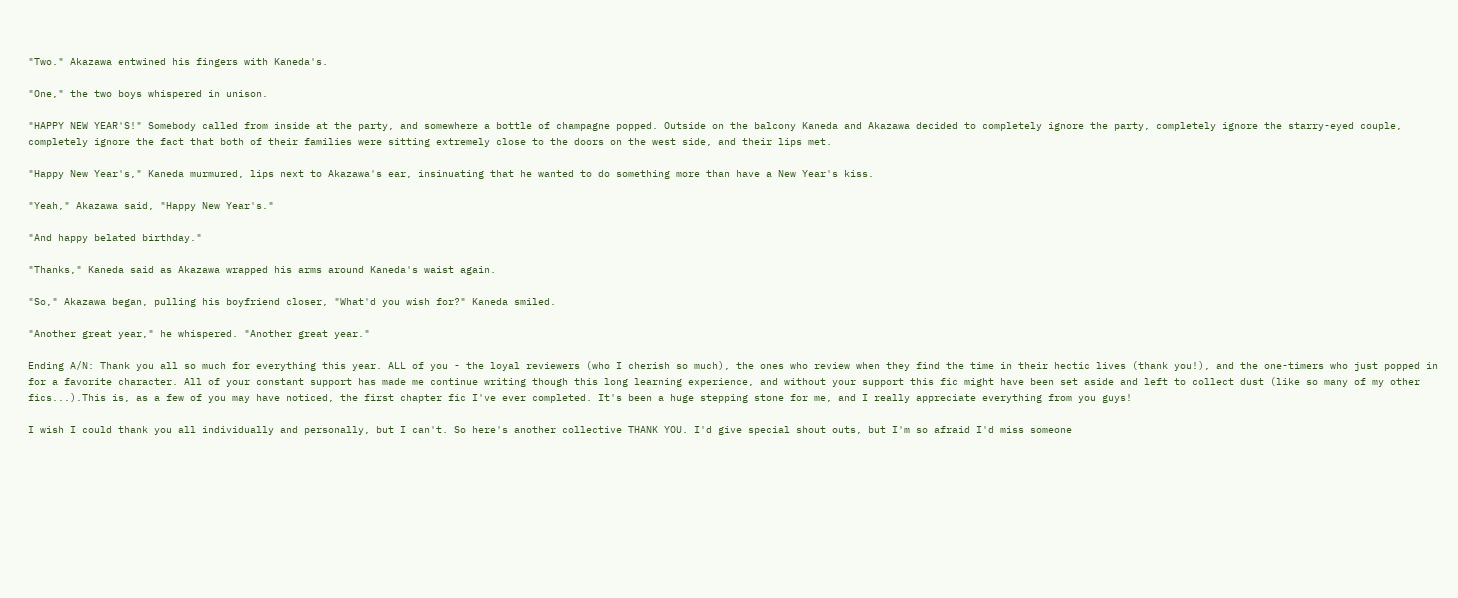"Two." Akazawa entwined his fingers with Kaneda's.

"One," the two boys whispered in unison.

"HAPPY NEW YEAR'S!" Somebody called from inside at the party, and somewhere a bottle of champagne popped. Outside on the balcony Kaneda and Akazawa decided to completely ignore the party, completely ignore the starry-eyed couple, completely ignore the fact that both of their families were sitting extremely close to the doors on the west side, and their lips met.

"Happy New Year's," Kaneda murmured, lips next to Akazawa's ear, insinuating that he wanted to do something more than have a New Year's kiss.

"Yeah," Akazawa said, "Happy New Year's."

"And happy belated birthday."

"Thanks," Kaneda said as Akazawa wrapped his arms around Kaneda's waist again.

"So," Akazawa began, pulling his boyfriend closer, "What'd you wish for?" Kaneda smiled.

"Another great year," he whispered. "Another great year."

Ending A/N: Thank you all so much for everything this year. ALL of you - the loyal reviewers (who I cherish so much), the ones who review when they find the time in their hectic lives (thank you!), and the one-timers who just popped in for a favorite character. All of your constant support has made me continue writing though this long learning experience, and without your support this fic might have been set aside and left to collect dust (like so many of my other fics...).This is, as a few of you may have noticed, the first chapter fic I've ever completed. It's been a huge stepping stone for me, and I really appreciate everything from you guys!

I wish I could thank you all individually and personally, but I can't. So here's another collective THANK YOU. I'd give special shout outs, but I'm so afraid I'd miss someone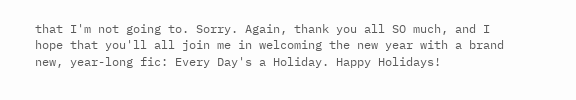that I'm not going to. Sorry. Again, thank you all SO much, and I hope that you'll all join me in welcoming the new year with a brand new, year-long fic: Every Day's a Holiday. Happy Holidays!